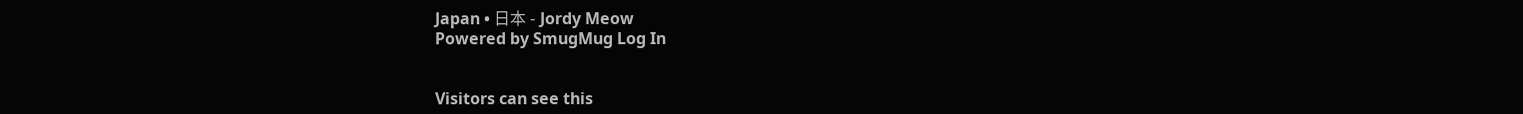Japan • 日本 - Jordy Meow
Powered by SmugMug Log In


Visitors can see this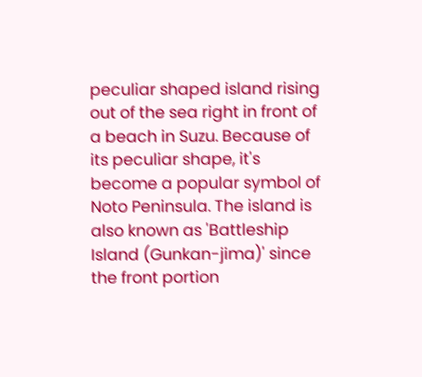peculiar shaped island rising out of the sea right in front of a beach in Suzu. Because of its peculiar shape, it's become a popular symbol of Noto Peninsula. The island is also known as 'Battleship Island (Gunkan-jima)' since the front portion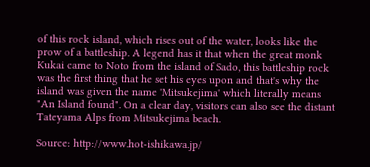of this rock island, which rises out of the water, looks like the prow of a battleship. A legend has it that when the great monk Kukai came to Noto from the island of Sado, this battleship rock was the first thing that he set his eyes upon and that's why the island was given the name 'Mitsukejima' which literally means "An Island found". On a clear day, visitors can also see the distant Tateyama Alps from Mitsukejima beach.

Source: http://www.hot-ishikawa.jp/